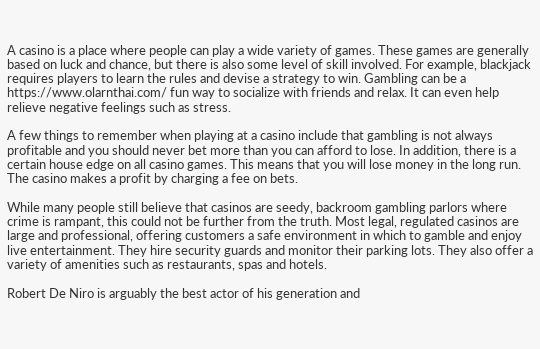A casino is a place where people can play a wide variety of games. These games are generally based on luck and chance, but there is also some level of skill involved. For example, blackjack requires players to learn the rules and devise a strategy to win. Gambling can be a https://www.olarnthai.com/ fun way to socialize with friends and relax. It can even help relieve negative feelings such as stress.

A few things to remember when playing at a casino include that gambling is not always profitable and you should never bet more than you can afford to lose. In addition, there is a certain house edge on all casino games. This means that you will lose money in the long run. The casino makes a profit by charging a fee on bets.

While many people still believe that casinos are seedy, backroom gambling parlors where crime is rampant, this could not be further from the truth. Most legal, regulated casinos are large and professional, offering customers a safe environment in which to gamble and enjoy live entertainment. They hire security guards and monitor their parking lots. They also offer a variety of amenities such as restaurants, spas and hotels.

Robert De Niro is arguably the best actor of his generation and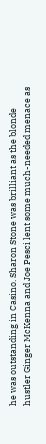he was outstanding in Casino. Sharon Stone was brilliant as the blonde hustler Ginger McKenna and Joe Pesci lent some much-needed menace as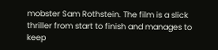mobster Sam Rothstein. The film is a slick thriller from start to finish and manages to keep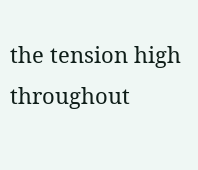the tension high throughout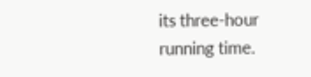its three-hour running time.